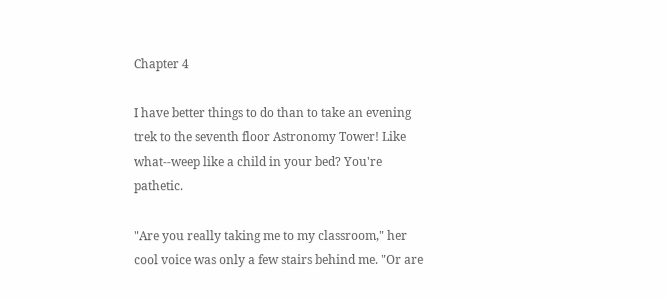Chapter 4

I have better things to do than to take an evening trek to the seventh floor Astronomy Tower! Like what--weep like a child in your bed? You're pathetic.

"Are you really taking me to my classroom," her cool voice was only a few stairs behind me. "Or are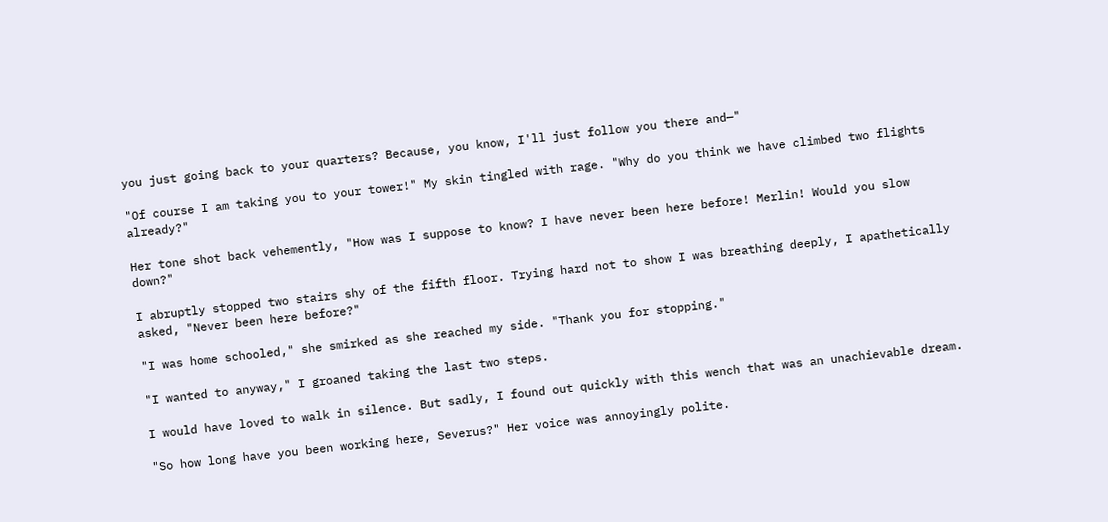you just going back to your quarters? Because, you know, I'll just follow you there and—"

"Of course I am taking you to your tower!" My skin tingled with rage. "Why do you think we have climbed two flights already?"

Her tone shot back vehemently, "How was I suppose to know? I have never been here before! Merlin! Would you slow down?"

I abruptly stopped two stairs shy of the fifth floor. Trying hard not to show I was breathing deeply, I apathetically asked, "Never been here before?"

"I was home schooled," she smirked as she reached my side. "Thank you for stopping."

"I wanted to anyway," I groaned taking the last two steps.

I would have loved to walk in silence. But sadly, I found out quickly with this wench that was an unachievable dream.

"So how long have you been working here, Severus?" Her voice was annoyingly polite.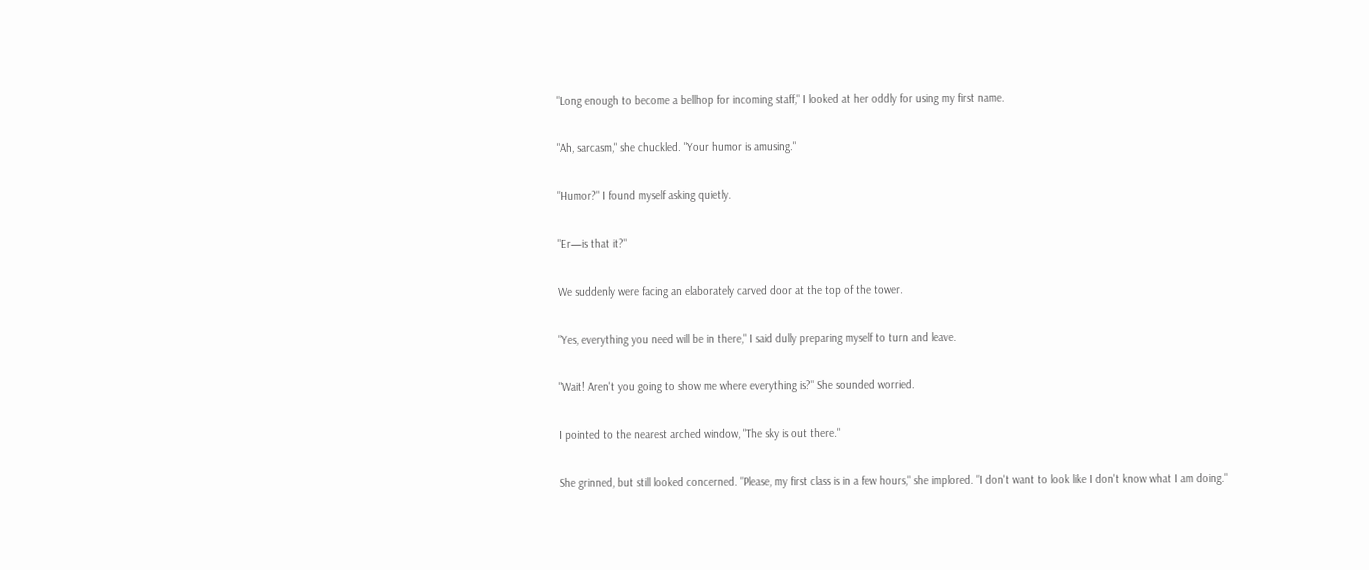"Long enough to become a bellhop for incoming staff," I looked at her oddly for using my first name.

"Ah, sarcasm," she chuckled. "Your humor is amusing."

"Humor?" I found myself asking quietly.

"Er—is that it?"

We suddenly were facing an elaborately carved door at the top of the tower.

"Yes, everything you need will be in there," I said dully preparing myself to turn and leave.

"Wait! Aren't you going to show me where everything is?" She sounded worried.

I pointed to the nearest arched window, "The sky is out there."

She grinned, but still looked concerned. "Please, my first class is in a few hours," she implored. "I don't want to look like I don't know what I am doing."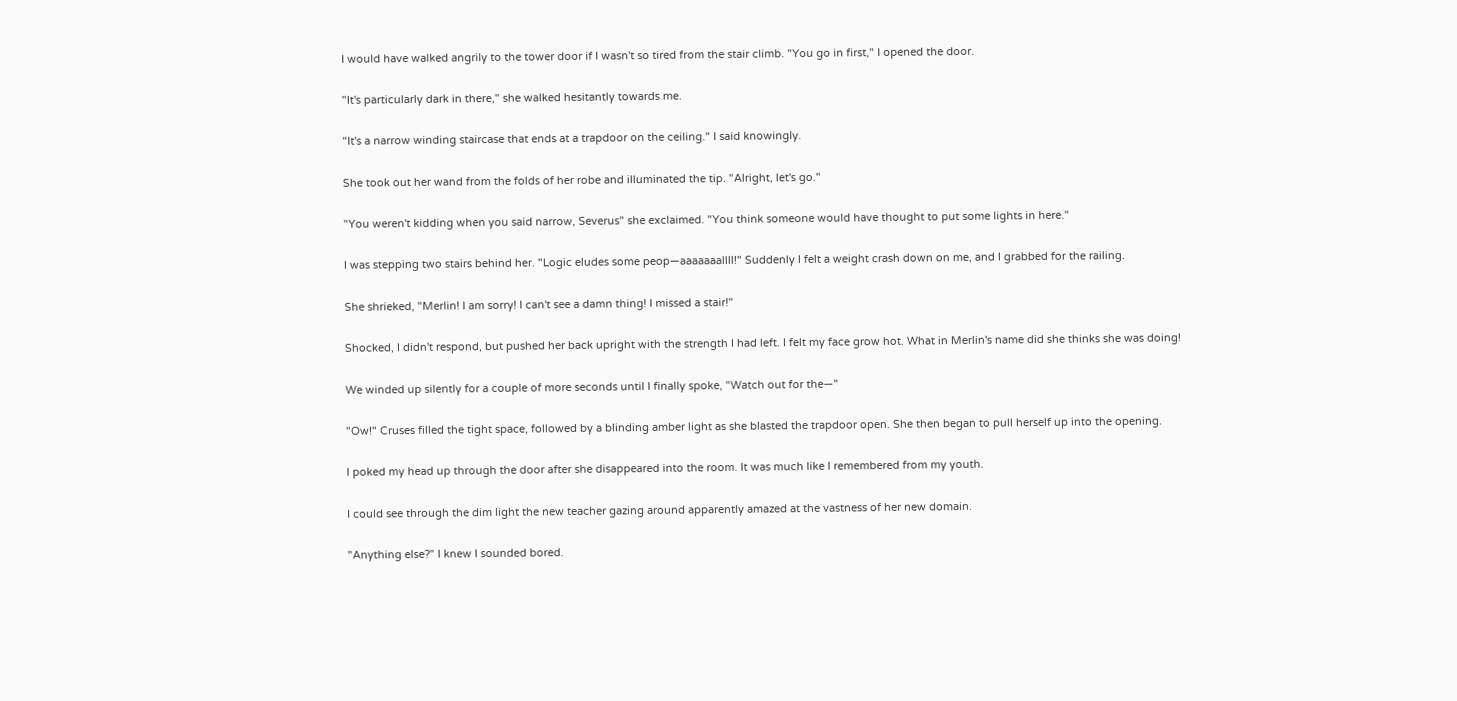I would have walked angrily to the tower door if I wasn't so tired from the stair climb. "You go in first," I opened the door.

"It's particularly dark in there," she walked hesitantly towards me.

"It's a narrow winding staircase that ends at a trapdoor on the ceiling." I said knowingly.

She took out her wand from the folds of her robe and illuminated the tip. "Alright, let's go."

"You weren't kidding when you said narrow, Severus" she exclaimed. "You think someone would have thought to put some lights in here."

I was stepping two stairs behind her. "Logic eludes some peop—aaaaaaallll!" Suddenly I felt a weight crash down on me, and I grabbed for the railing.

She shrieked, "Merlin! I am sorry! I can't see a damn thing! I missed a stair!"

Shocked, I didn't respond, but pushed her back upright with the strength I had left. I felt my face grow hot. What in Merlin's name did she thinks she was doing!

We winded up silently for a couple of more seconds until I finally spoke, "Watch out for the—"

"Ow!" Cruses filled the tight space, followed by a blinding amber light as she blasted the trapdoor open. She then began to pull herself up into the opening.

I poked my head up through the door after she disappeared into the room. It was much like I remembered from my youth.

I could see through the dim light the new teacher gazing around apparently amazed at the vastness of her new domain.

"Anything else?" I knew I sounded bored.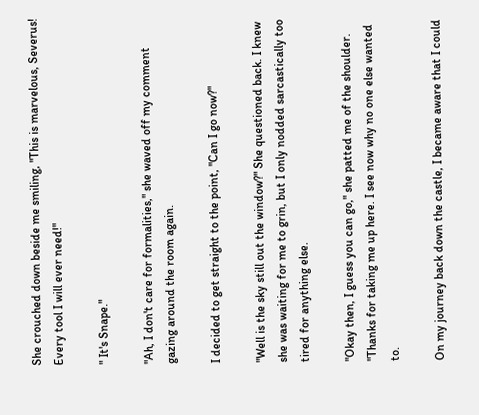She crouched down beside me smiling, "This is marvelous, Severus! Every tool I will ever need!"

" It's Snape."

"Ah, I don't care for formalities," she waved off my comment gazing around the room again.

I decided to get straight to the point, "Can I go now?"

"Well is the sky still out the window?" She questioned back. I knew she was waiting for me to grin, but I only nodded sarcastically too tired for anything else.

"Okay then, I guess you can go," she patted me of the shoulder. "Thanks for taking me up here. I see now why no one else wanted to.

On my journey back down the castle, I became aware that I could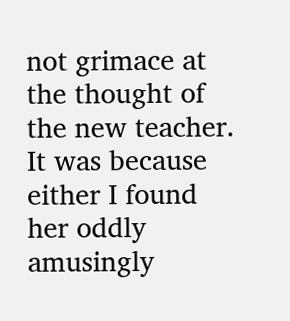not grimace at the thought of the new teacher. It was because either I found her oddly amusingly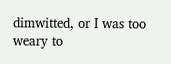dimwitted, or I was too weary to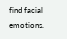find facial emotions.